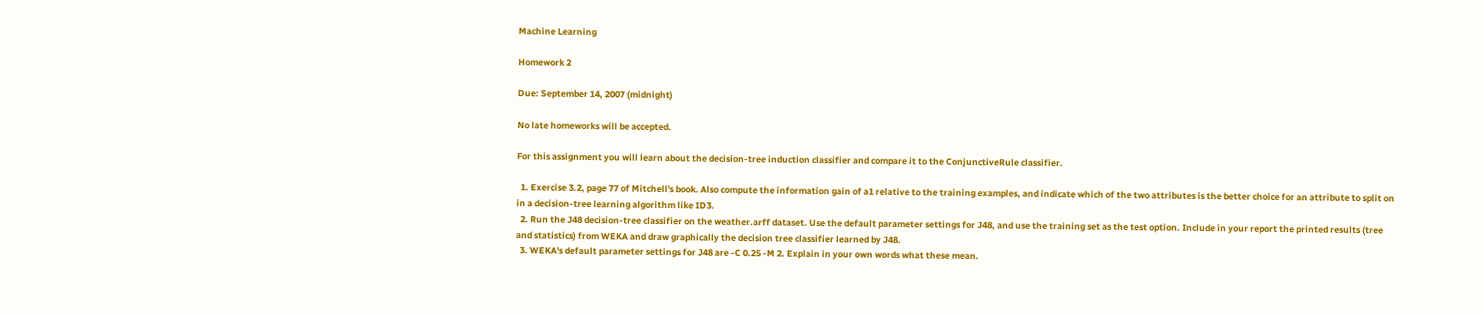Machine Learning

Homework 2

Due: September 14, 2007 (midnight)

No late homeworks will be accepted.

For this assignment you will learn about the decision-tree induction classifier and compare it to the ConjunctiveRule classifier.

  1. Exercise 3.2, page 77 of Mitchell's book. Also compute the information gain of a1 relative to the training examples, and indicate which of the two attributes is the better choice for an attribute to split on in a decision-tree learning algorithm like ID3.
  2. Run the J48 decision-tree classifier on the weather.arff dataset. Use the default parameter settings for J48, and use the training set as the test option. Include in your report the printed results (tree and statistics) from WEKA and draw graphically the decision tree classifier learned by J48.
  3. WEKA's default parameter settings for J48 are -C 0.25 -M 2. Explain in your own words what these mean.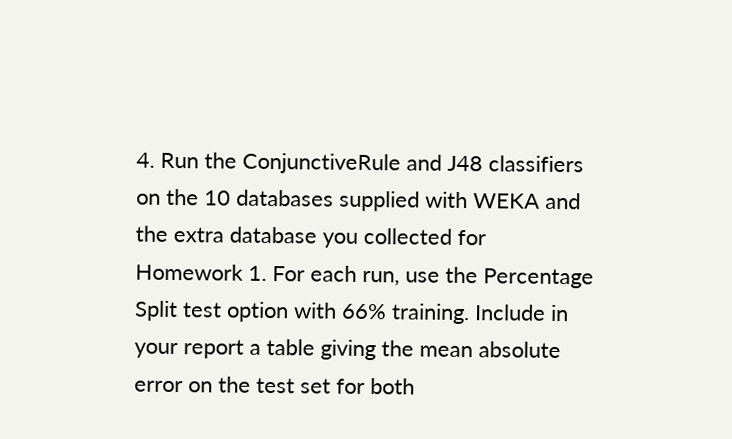4. Run the ConjunctiveRule and J48 classifiers on the 10 databases supplied with WEKA and the extra database you collected for Homework 1. For each run, use the Percentage Split test option with 66% training. Include in your report a table giving the mean absolute error on the test set for both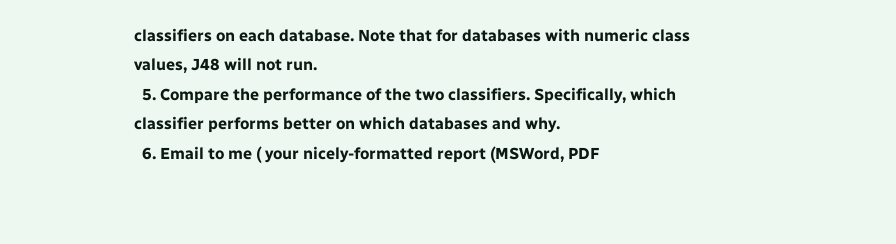classifiers on each database. Note that for databases with numeric class values, J48 will not run.
  5. Compare the performance of the two classifiers. Specifically, which classifier performs better on which databases and why.
  6. Email to me ( your nicely-formatted report (MSWord, PDF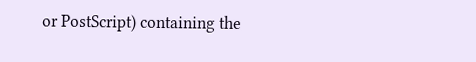or PostScript) containing the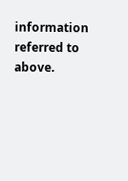information referred to above.